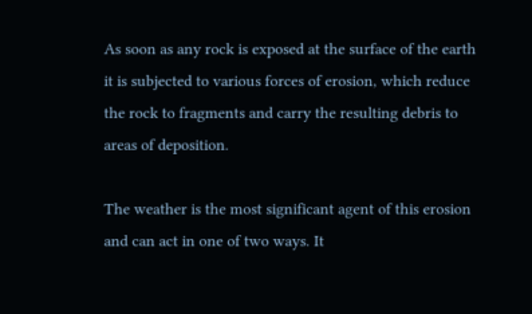As soon as any rock is exposed at the surface of the earth it is subjected to various forces of erosion, which reduce the rock to fragments and carry the resulting debris to areas of deposition.

The weather is the most significant agent of this erosion and can act in one of two ways. It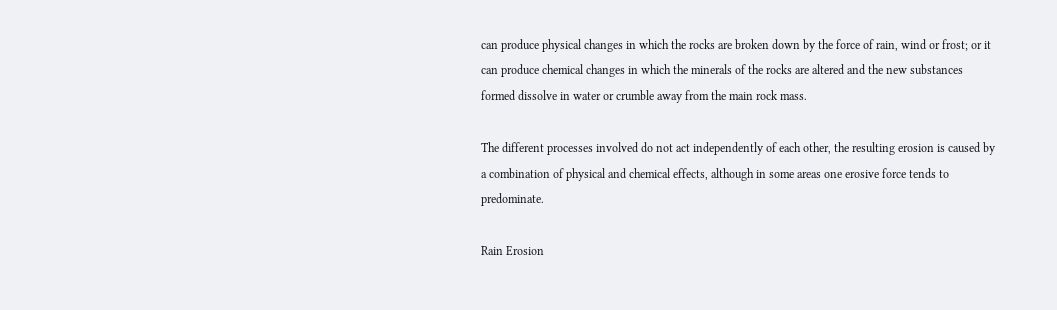can produce physical changes in which the rocks are broken down by the force of rain, wind or frost; or it can produce chemical changes in which the minerals of the rocks are altered and the new substances formed dissolve in water or crumble away from the main rock mass.

The different processes involved do not act independently of each other, the resulting erosion is caused by a combination of physical and chemical effects, although in some areas one erosive force tends to predominate.

Rain Erosion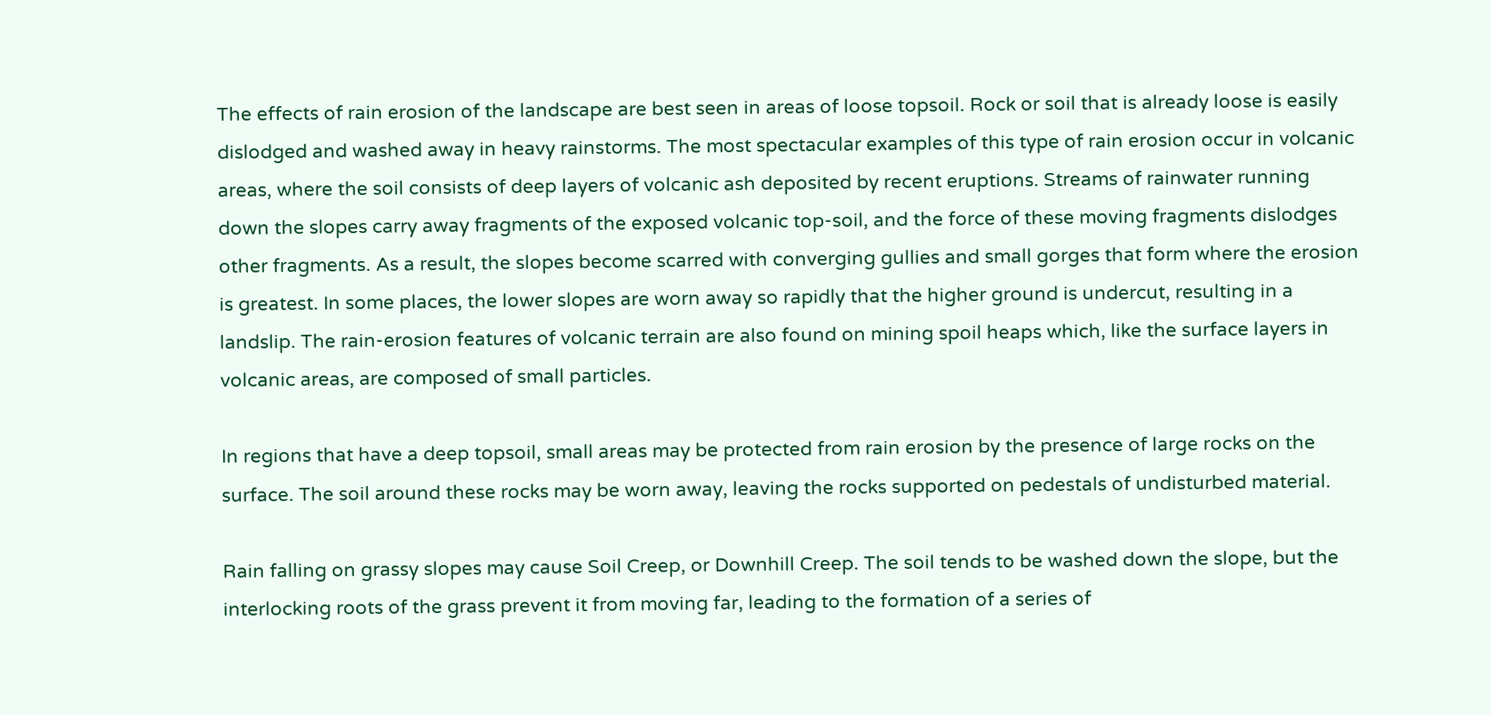The effects of rain erosion of the landscape are best seen in areas of loose topsoil. Rock or soil that is already loose is easily dislodged and washed away in heavy rainstorms. The most spectacular examples of this type of rain erosion occur in volcanic areas, where the soil consists of deep layers of volcanic ash deposited by recent eruptions. Streams of rainwater running down the slopes carry away fragments of the exposed volcanic top-soil, and the force of these moving fragments dislodges other fragments. As a result, the slopes become scarred with converging gullies and small gorges that form where the erosion is greatest. In some places, the lower slopes are worn away so rapidly that the higher ground is undercut, resulting in a landslip. The rain-erosion features of volcanic terrain are also found on mining spoil heaps which, like the surface layers in volcanic areas, are composed of small particles.

In regions that have a deep topsoil, small areas may be protected from rain erosion by the presence of large rocks on the surface. The soil around these rocks may be worn away, leaving the rocks supported on pedestals of undisturbed material.

Rain falling on grassy slopes may cause Soil Creep, or Downhill Creep. The soil tends to be washed down the slope, but the interlocking roots of the grass prevent it from moving far, leading to the formation of a series of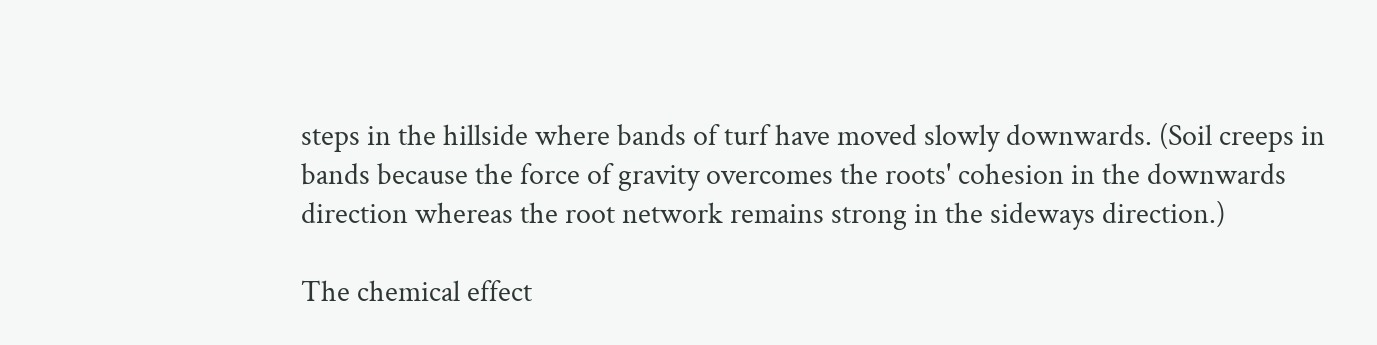steps in the hillside where bands of turf have moved slowly downwards. (Soil creeps in bands because the force of gravity overcomes the roots' cohesion in the downwards direction whereas the root network remains strong in the sideways direction.)

The chemical effect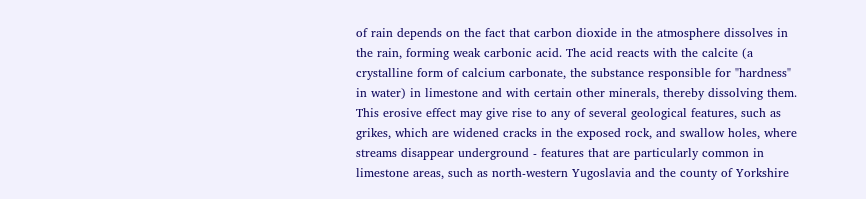of rain depends on the fact that carbon dioxide in the atmosphere dissolves in the rain, forming weak carbonic acid. The acid reacts with the calcite (a crystalline form of calcium carbonate, the substance responsible for "hardness" in water) in limestone and with certain other minerals, thereby dissolving them. This erosive effect may give rise to any of several geological features, such as grikes, which are widened cracks in the exposed rock, and swallow holes, where streams disappear underground - features that are particularly common in limestone areas, such as north-western Yugoslavia and the county of Yorkshire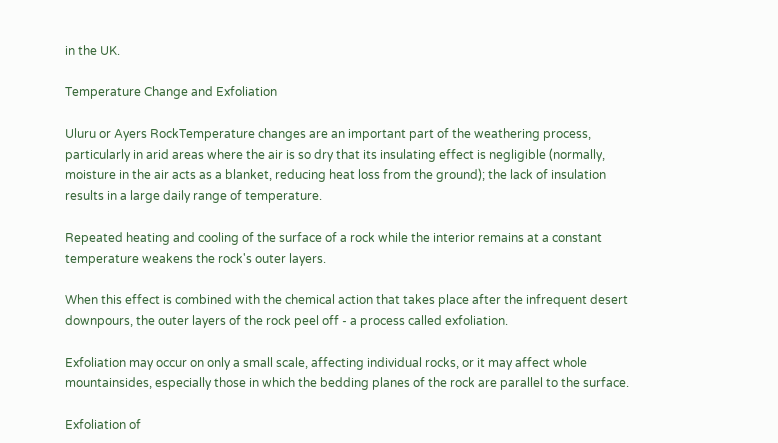in the UK.

Temperature Change and Exfoliation

Uluru or Ayers RockTemperature changes are an important part of the weathering process, particularly in arid areas where the air is so dry that its insulating effect is negligible (normally, moisture in the air acts as a blanket, reducing heat loss from the ground); the lack of insulation results in a large daily range of temperature.

Repeated heating and cooling of the surface of a rock while the interior remains at a constant temperature weakens the rock's outer layers.

When this effect is combined with the chemical action that takes place after the infrequent desert downpours, the outer layers of the rock peel off - a process called exfoliation.

Exfoliation may occur on only a small scale, affecting individual rocks, or it may affect whole mountainsides, especially those in which the bedding planes of the rock are parallel to the surface.

Exfoliation of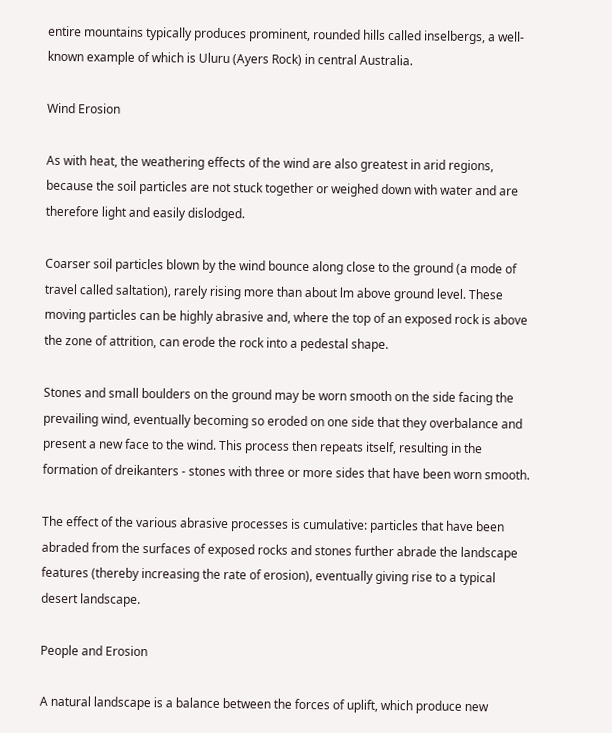entire mountains typically produces prominent, rounded hills called inselbergs, a well-known example of which is Uluru (Ayers Rock) in central Australia.

Wind Erosion

As with heat, the weathering effects of the wind are also greatest in arid regions, because the soil particles are not stuck together or weighed down with water and are therefore light and easily dislodged.

Coarser soil particles blown by the wind bounce along close to the ground (a mode of travel called saltation), rarely rising more than about lm above ground level. These moving particles can be highly abrasive and, where the top of an exposed rock is above the zone of attrition, can erode the rock into a pedestal shape.

Stones and small boulders on the ground may be worn smooth on the side facing the prevailing wind, eventually becoming so eroded on one side that they overbalance and present a new face to the wind. This process then repeats itself, resulting in the formation of dreikanters - stones with three or more sides that have been worn smooth.

The effect of the various abrasive processes is cumulative: particles that have been abraded from the surfaces of exposed rocks and stones further abrade the landscape features (thereby increasing the rate of erosion), eventually giving rise to a typical desert landscape.

People and Erosion

A natural landscape is a balance between the forces of uplift, which produce new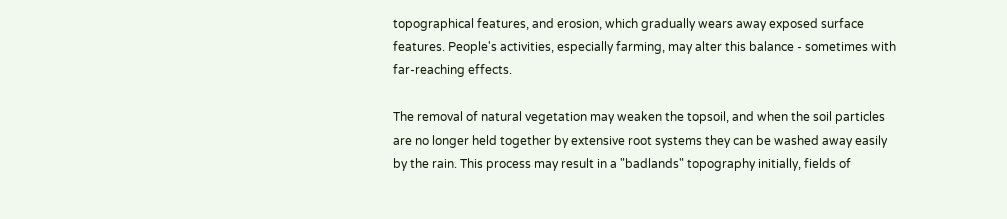topographical features, and erosion, which gradually wears away exposed surface features. People's activities, especially farming, may alter this balance - sometimes with far-reaching effects.

The removal of natural vegetation may weaken the topsoil, and when the soil particles are no longer held together by extensive root systems they can be washed away easily by the rain. This process may result in a "badlands" topography initially, fields of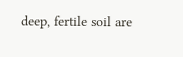deep, fertile soil are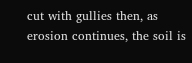cut with gullies then, as erosion continues, the soil is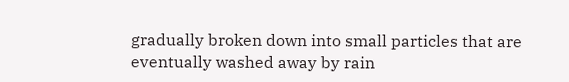gradually broken down into small particles that are eventually washed away by rain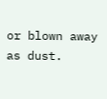or blown away as dust.